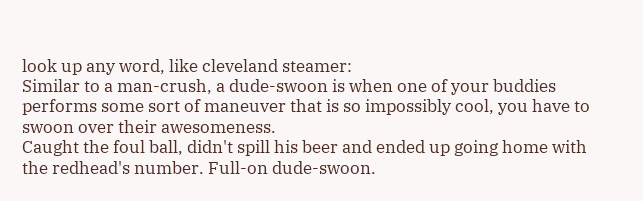look up any word, like cleveland steamer:
Similar to a man-crush, a dude-swoon is when one of your buddies performs some sort of maneuver that is so impossibly cool, you have to swoon over their awesomeness.
Caught the foul ball, didn't spill his beer and ended up going home with the redhead's number. Full-on dude-swoon.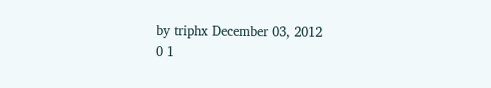by triphx December 03, 2012
0 1